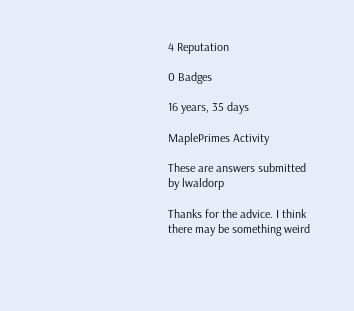4 Reputation

0 Badges

16 years, 35 days

MaplePrimes Activity

These are answers submitted by lwaldorp

Thanks for the advice. I think there may be something weird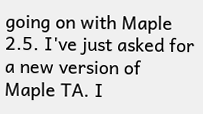going on with Maple 2.5. I've just asked for a new version of Maple TA. I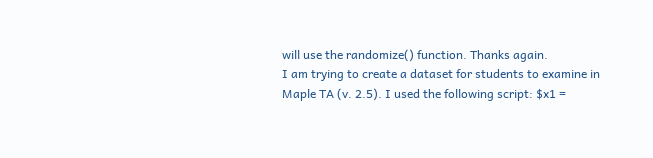will use the randomize() function. Thanks again.
I am trying to create a dataset for students to examine in Maple TA (v. 2.5). I used the following script: $x1 =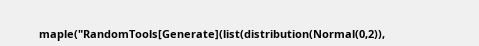maple("RandomTools[Generate](list(distribution(Normal(0,2)),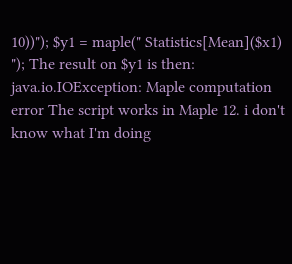10))"); $y1 = maple(" Statistics[Mean]($x1) "); The result on $y1 is then: java.io.IOException: Maple computation error The script works in Maple 12. i don't know what I'm doing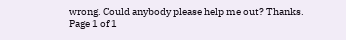wrong. Could anybody please help me out? Thanks.
Page 1 of 1